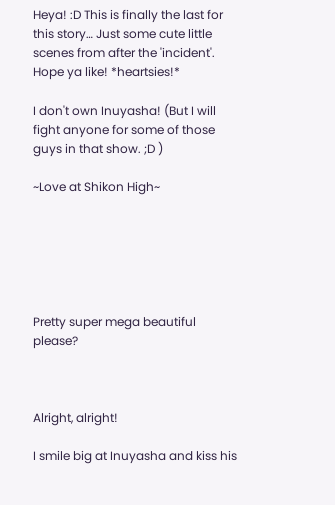Heya! :D This is finally the last for this story… Just some cute little scenes from after the 'incident'. Hope ya like! *heartsies!*

I don't own Inuyasha! (But I will fight anyone for some of those guys in that show. ;D )

~Love at Shikon High~






Pretty super mega beautiful please?



Alright, alright!

I smile big at Inuyasha and kiss his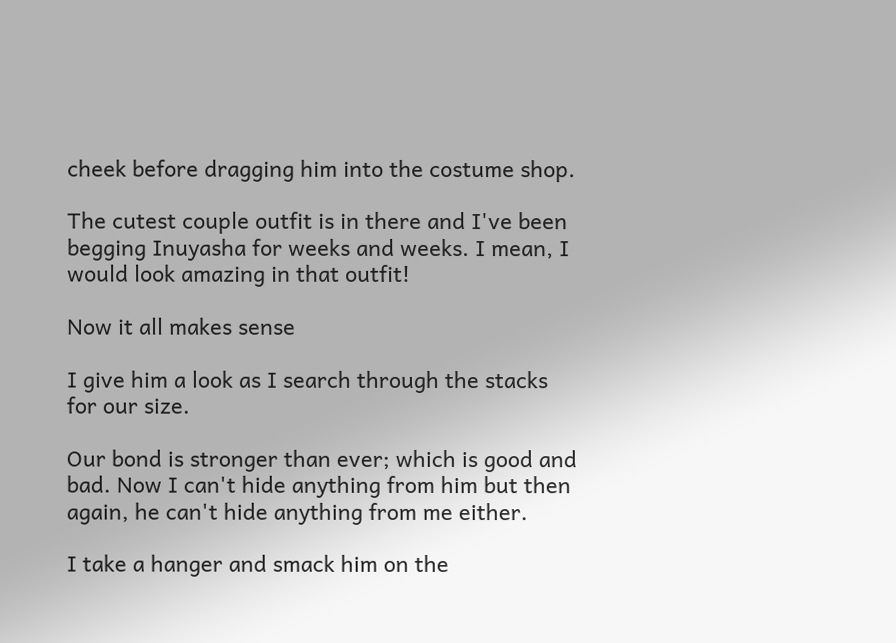cheek before dragging him into the costume shop.

The cutest couple outfit is in there and I've been begging Inuyasha for weeks and weeks. I mean, I would look amazing in that outfit!

Now it all makes sense

I give him a look as I search through the stacks for our size.

Our bond is stronger than ever; which is good and bad. Now I can't hide anything from him but then again, he can't hide anything from me either.

I take a hanger and smack him on the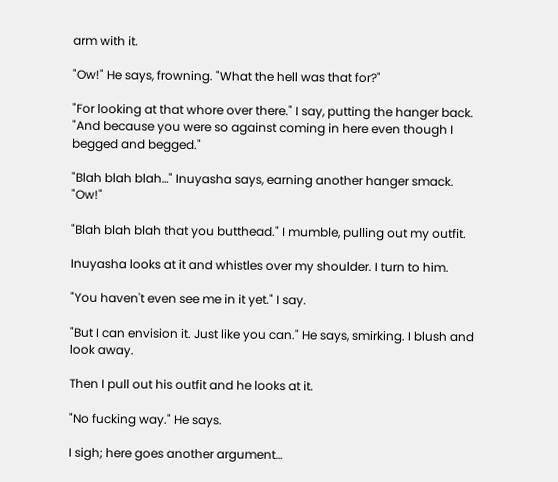arm with it.

"Ow!" He says, frowning. "What the hell was that for?"

"For looking at that whore over there." I say, putting the hanger back. "And because you were so against coming in here even though I begged and begged."

"Blah blah blah…" Inuyasha says, earning another hanger smack. "Ow!"

"Blah blah blah that you butthead." I mumble, pulling out my outfit.

Inuyasha looks at it and whistles over my shoulder. I turn to him.

"You haven't even see me in it yet." I say.

"But I can envision it. Just like you can." He says, smirking. I blush and look away.

Then I pull out his outfit and he looks at it.

"No fucking way." He says.

I sigh; here goes another argument…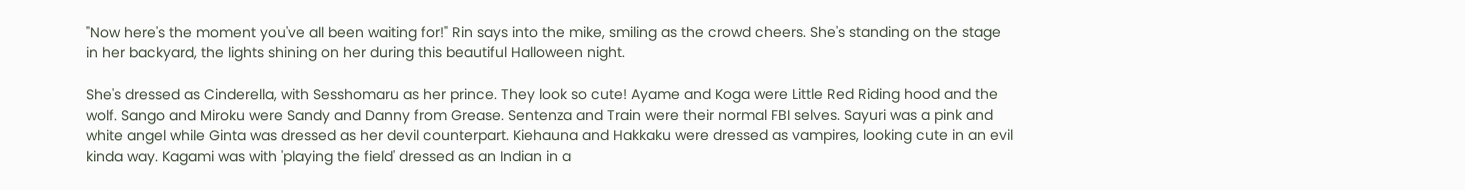"Now here's the moment you've all been waiting for!" Rin says into the mike, smiling as the crowd cheers. She's standing on the stage in her backyard, the lights shining on her during this beautiful Halloween night.

She's dressed as Cinderella, with Sesshomaru as her prince. They look so cute! Ayame and Koga were Little Red Riding hood and the wolf. Sango and Miroku were Sandy and Danny from Grease. Sentenza and Train were their normal FBI selves. Sayuri was a pink and white angel while Ginta was dressed as her devil counterpart. Kiehauna and Hakkaku were dressed as vampires, looking cute in an evil kinda way. Kagami was with 'playing the field' dressed as an Indian in a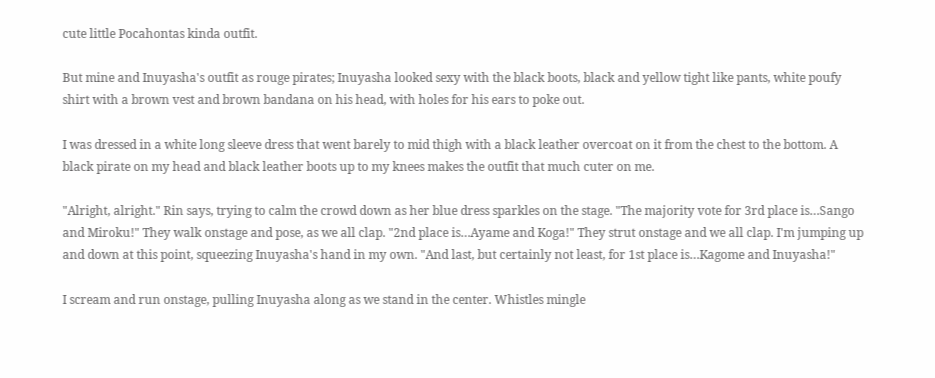cute little Pocahontas kinda outfit.

But mine and Inuyasha's outfit as rouge pirates; Inuyasha looked sexy with the black boots, black and yellow tight like pants, white poufy shirt with a brown vest and brown bandana on his head, with holes for his ears to poke out.

I was dressed in a white long sleeve dress that went barely to mid thigh with a black leather overcoat on it from the chest to the bottom. A black pirate on my head and black leather boots up to my knees makes the outfit that much cuter on me.

"Alright, alright." Rin says, trying to calm the crowd down as her blue dress sparkles on the stage. "The majority vote for 3rd place is…Sango and Miroku!" They walk onstage and pose, as we all clap. "2nd place is…Ayame and Koga!" They strut onstage and we all clap. I'm jumping up and down at this point, squeezing Inuyasha's hand in my own. "And last, but certainly not least, for 1st place is…Kagome and Inuyasha!"

I scream and run onstage, pulling Inuyasha along as we stand in the center. Whistles mingle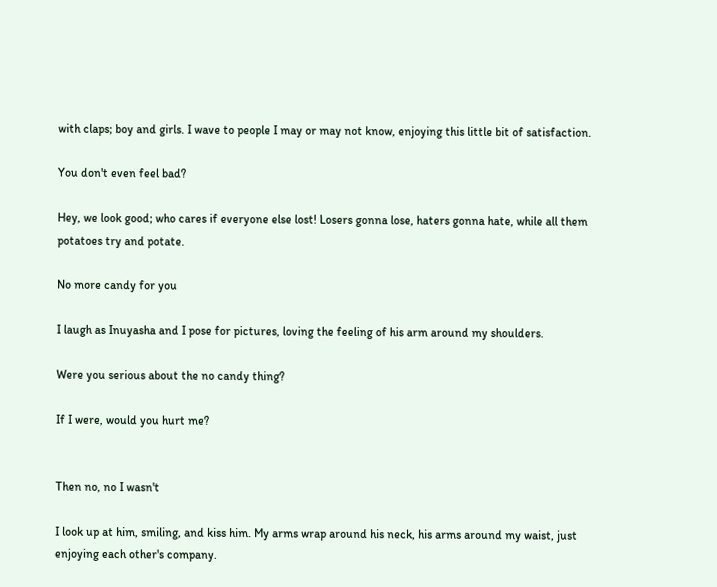with claps; boy and girls. I wave to people I may or may not know, enjoying this little bit of satisfaction.

You don't even feel bad?

Hey, we look good; who cares if everyone else lost! Losers gonna lose, haters gonna hate, while all them potatoes try and potate.

No more candy for you

I laugh as Inuyasha and I pose for pictures, loving the feeling of his arm around my shoulders.

Were you serious about the no candy thing?

If I were, would you hurt me?


Then no, no I wasn't

I look up at him, smiling, and kiss him. My arms wrap around his neck, his arms around my waist, just enjoying each other's company.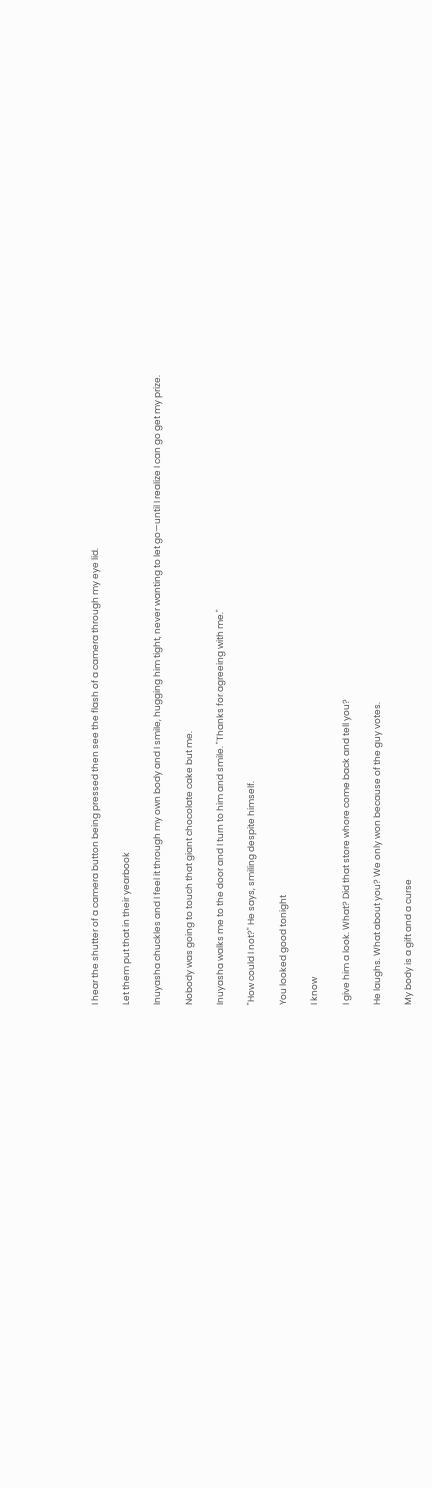I hear the shutter of a camera button being pressed then see the flash of a camera through my eye lid.

Let them put that in their yearbook

Inuyasha chuckles and I feel it through my own body and I smile, hugging him tight, never wanting to let go—until I realize I can go get my prize.

Nobody was going to touch that giant chocolate cake but me.

Inuyasha walks me to the door and I turn to him and smile. "Thanks for agreeing with me."

"How could I not?" He says, smiling despite himself.

You looked good tonight

I know

I give him a look. What? Did that store whore come back and tell you?

He laughs. What about you? We only won because of the guy votes.

My body is a gift and a curse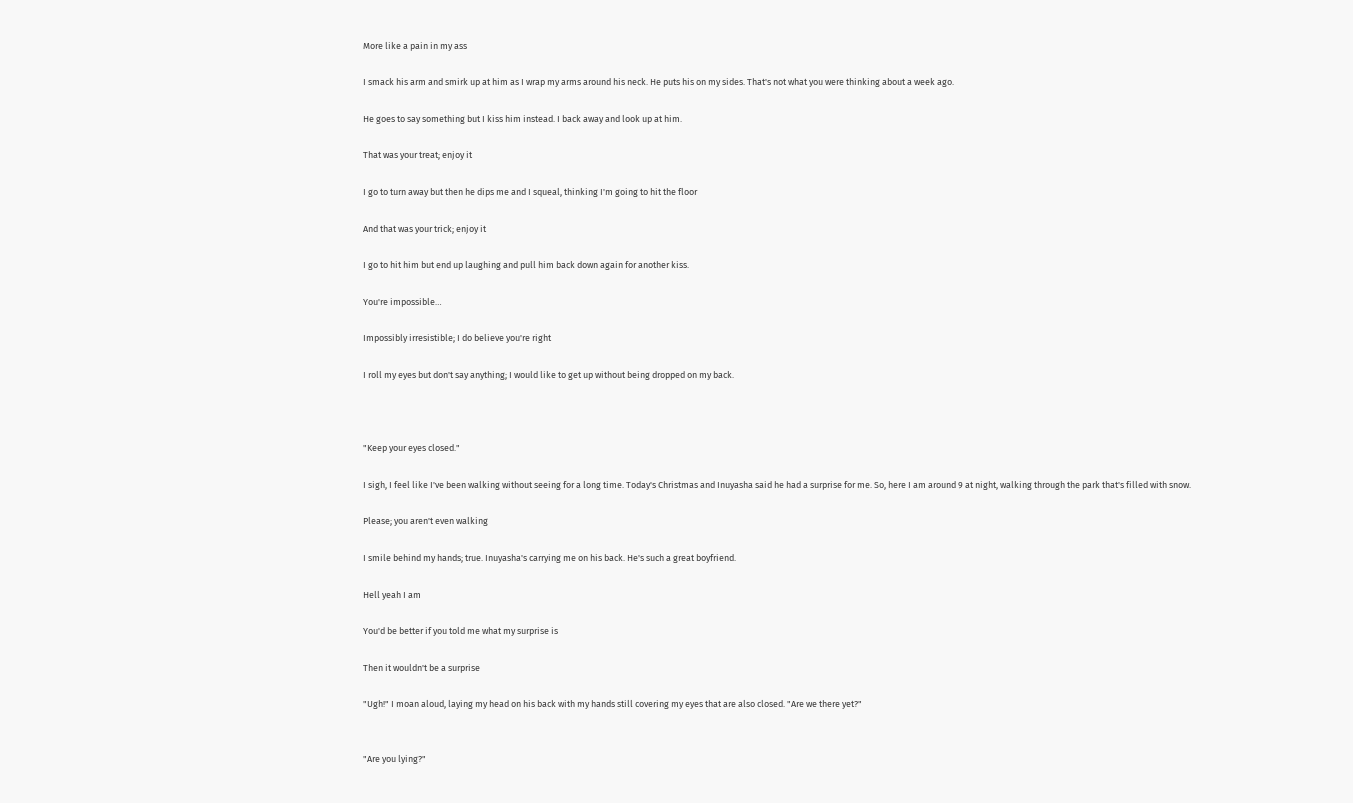More like a pain in my ass

I smack his arm and smirk up at him as I wrap my arms around his neck. He puts his on my sides. That's not what you were thinking about a week ago.

He goes to say something but I kiss him instead. I back away and look up at him.

That was your treat; enjoy it

I go to turn away but then he dips me and I squeal, thinking I'm going to hit the floor

And that was your trick; enjoy it

I go to hit him but end up laughing and pull him back down again for another kiss.

You're impossible…

Impossibly irresistible; I do believe you're right

I roll my eyes but don't say anything; I would like to get up without being dropped on my back.



"Keep your eyes closed."

I sigh, I feel like I've been walking without seeing for a long time. Today's Christmas and Inuyasha said he had a surprise for me. So, here I am around 9 at night, walking through the park that's filled with snow.

Please; you aren't even walking

I smile behind my hands; true. Inuyasha's carrying me on his back. He's such a great boyfriend.

Hell yeah I am

You'd be better if you told me what my surprise is

Then it wouldn't be a surprise

"Ugh!" I moan aloud, laying my head on his back with my hands still covering my eyes that are also closed. "Are we there yet?"


"Are you lying?"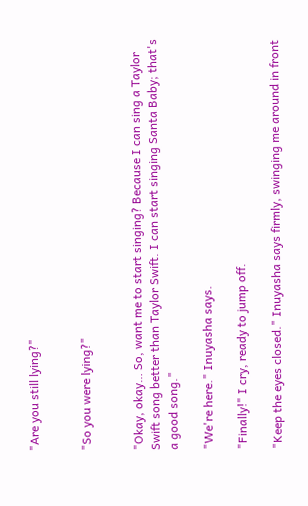"Are you still lying?"


"So you were lying?"


"Okay, okay… So, want me to start singing? Because I can sing a Taylor Swift song better than Taylor Swift. I can start singing Santa Baby; that's a good song."

"We're here." Inuyasha says.

"Finally!" I cry, ready to jump off.

"Keep the eyes closed." Inuyasha says firmly, swinging me around in front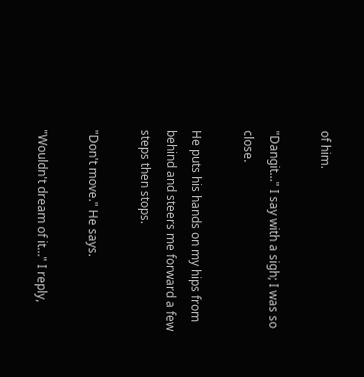of him.

"Dangit…" I say with a sigh; I was so close.

He puts his hands on my hips from behind and steers me forward a few steps then stops.

"Don't move." He says.

"Wouldn't dream of it…" I reply,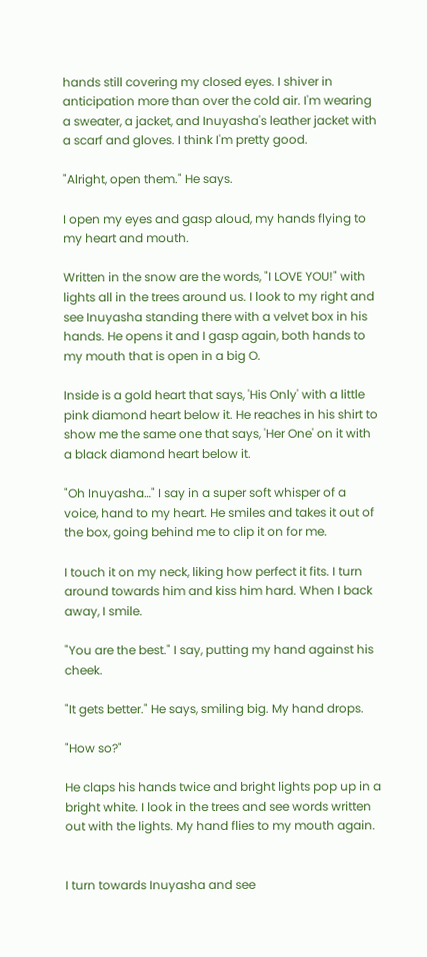hands still covering my closed eyes. I shiver in anticipation more than over the cold air. I'm wearing a sweater, a jacket, and Inuyasha's leather jacket with a scarf and gloves. I think I'm pretty good.

"Alright, open them." He says.

I open my eyes and gasp aloud, my hands flying to my heart and mouth.

Written in the snow are the words, "I LOVE YOU!" with lights all in the trees around us. I look to my right and see Inuyasha standing there with a velvet box in his hands. He opens it and I gasp again, both hands to my mouth that is open in a big O.

Inside is a gold heart that says, 'His Only' with a little pink diamond heart below it. He reaches in his shirt to show me the same one that says, 'Her One' on it with a black diamond heart below it.

"Oh Inuyasha…" I say in a super soft whisper of a voice, hand to my heart. He smiles and takes it out of the box, going behind me to clip it on for me.

I touch it on my neck, liking how perfect it fits. I turn around towards him and kiss him hard. When I back away, I smile.

"You are the best." I say, putting my hand against his cheek.

"It gets better." He says, smiling big. My hand drops.

"How so?"

He claps his hands twice and bright lights pop up in a bright white. I look in the trees and see words written out with the lights. My hand flies to my mouth again.


I turn towards Inuyasha and see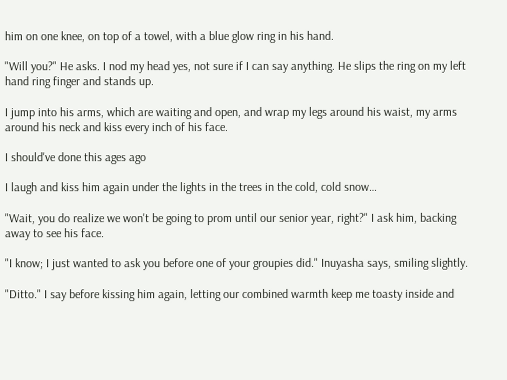him on one knee, on top of a towel, with a blue glow ring in his hand.

"Will you?" He asks. I nod my head yes, not sure if I can say anything. He slips the ring on my left hand ring finger and stands up.

I jump into his arms, which are waiting and open, and wrap my legs around his waist, my arms around his neck and kiss every inch of his face.

I should've done this ages ago

I laugh and kiss him again under the lights in the trees in the cold, cold snow…

"Wait, you do realize we won't be going to prom until our senior year, right?" I ask him, backing away to see his face.

"I know; I just wanted to ask you before one of your groupies did." Inuyasha says, smiling slightly.

"Ditto." I say before kissing him again, letting our combined warmth keep me toasty inside and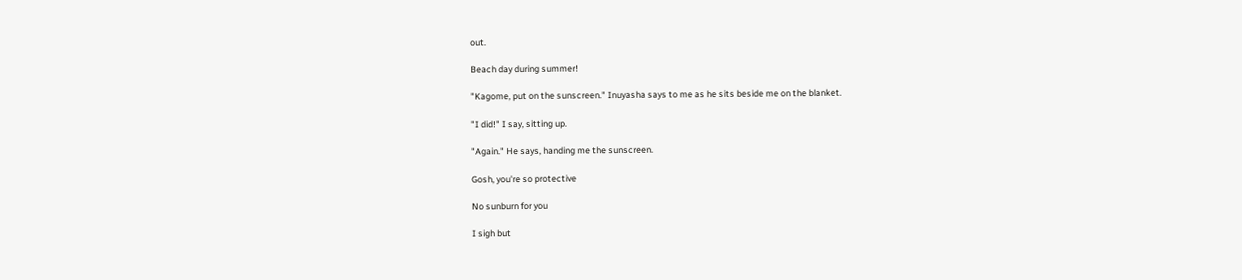out.

Beach day during summer!

"Kagome, put on the sunscreen." Inuyasha says to me as he sits beside me on the blanket.

"I did!" I say, sitting up.

"Again." He says, handing me the sunscreen.

Gosh, you're so protective

No sunburn for you

I sigh but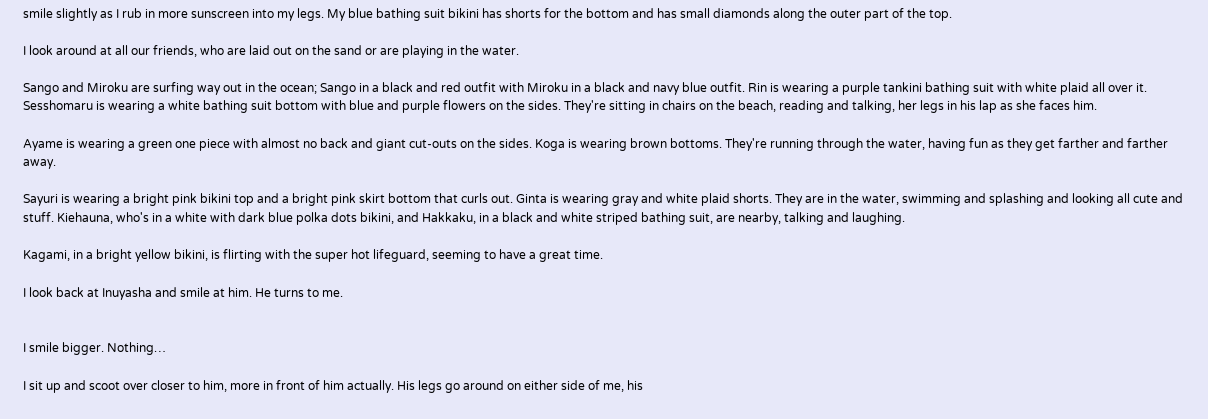smile slightly as I rub in more sunscreen into my legs. My blue bathing suit bikini has shorts for the bottom and has small diamonds along the outer part of the top.

I look around at all our friends, who are laid out on the sand or are playing in the water.

Sango and Miroku are surfing way out in the ocean; Sango in a black and red outfit with Miroku in a black and navy blue outfit. Rin is wearing a purple tankini bathing suit with white plaid all over it. Sesshomaru is wearing a white bathing suit bottom with blue and purple flowers on the sides. They're sitting in chairs on the beach, reading and talking, her legs in his lap as she faces him.

Ayame is wearing a green one piece with almost no back and giant cut-outs on the sides. Koga is wearing brown bottoms. They're running through the water, having fun as they get farther and farther away.

Sayuri is wearing a bright pink bikini top and a bright pink skirt bottom that curls out. Ginta is wearing gray and white plaid shorts. They are in the water, swimming and splashing and looking all cute and stuff. Kiehauna, who's in a white with dark blue polka dots bikini, and Hakkaku, in a black and white striped bathing suit, are nearby, talking and laughing.

Kagami, in a bright yellow bikini, is flirting with the super hot lifeguard, seeming to have a great time.

I look back at Inuyasha and smile at him. He turns to me.


I smile bigger. Nothing…

I sit up and scoot over closer to him, more in front of him actually. His legs go around on either side of me, his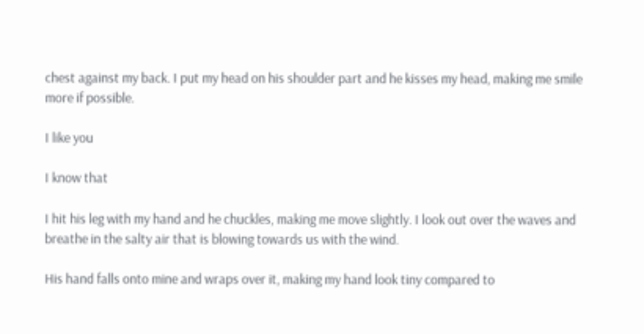chest against my back. I put my head on his shoulder part and he kisses my head, making me smile more if possible.

I like you

I know that

I hit his leg with my hand and he chuckles, making me move slightly. I look out over the waves and breathe in the salty air that is blowing towards us with the wind.

His hand falls onto mine and wraps over it, making my hand look tiny compared to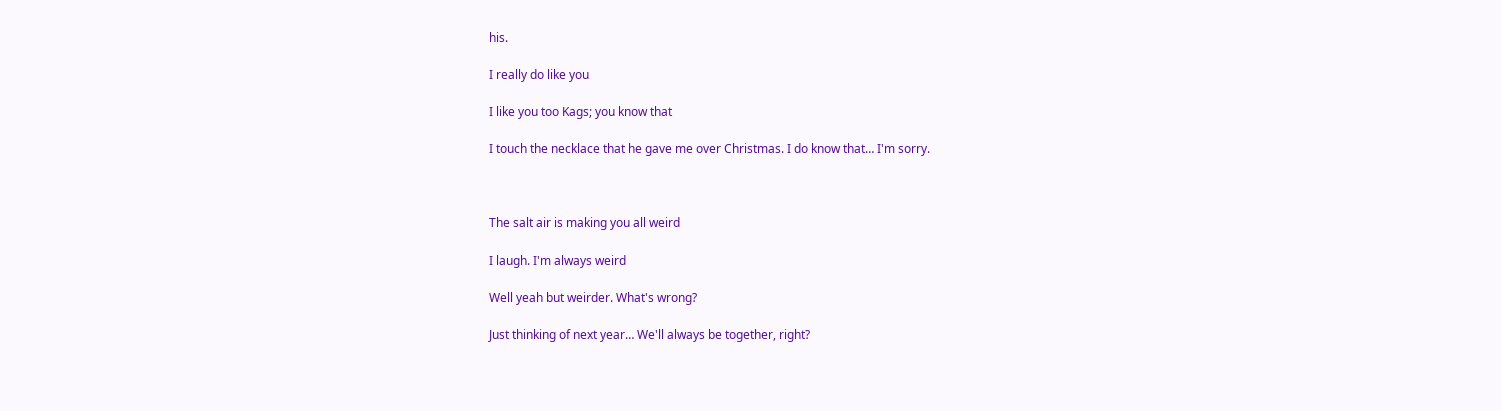his.

I really do like you

I like you too Kags; you know that

I touch the necklace that he gave me over Christmas. I do know that… I'm sorry.



The salt air is making you all weird

I laugh. I'm always weird

Well yeah but weirder. What's wrong?

Just thinking of next year… We'll always be together, right?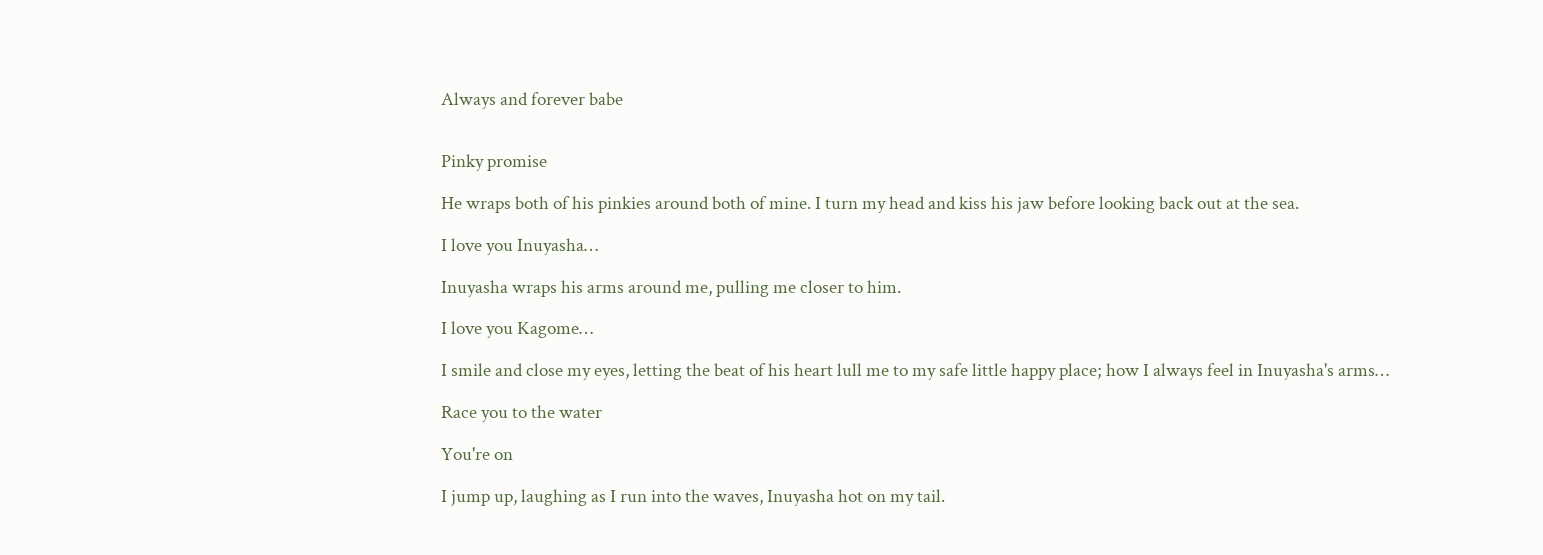Always and forever babe


Pinky promise

He wraps both of his pinkies around both of mine. I turn my head and kiss his jaw before looking back out at the sea.

I love you Inuyasha…

Inuyasha wraps his arms around me, pulling me closer to him.

I love you Kagome…

I smile and close my eyes, letting the beat of his heart lull me to my safe little happy place; how I always feel in Inuyasha's arms…

Race you to the water

You're on

I jump up, laughing as I run into the waves, Inuyasha hot on my tail.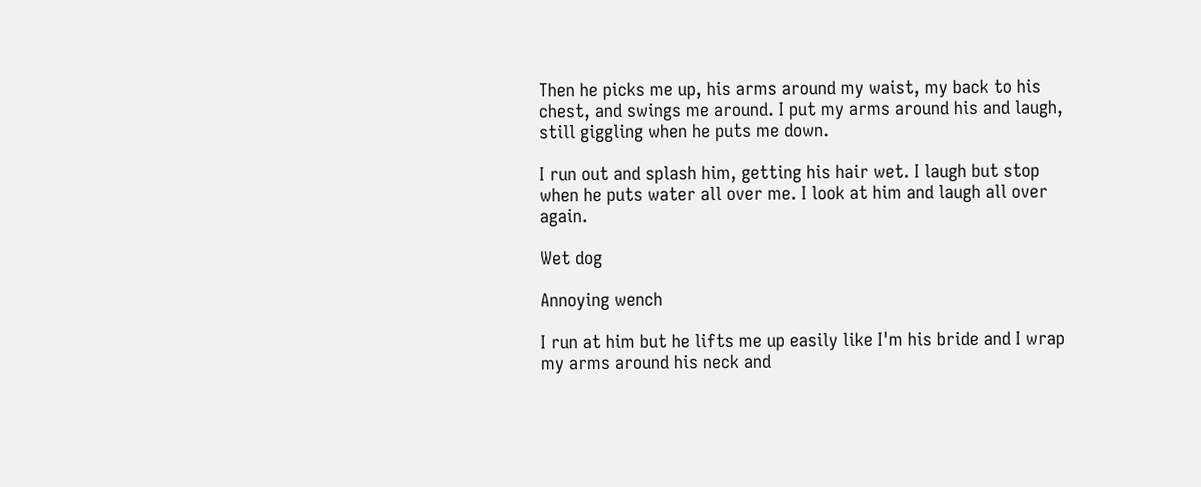Then he picks me up, his arms around my waist, my back to his chest, and swings me around. I put my arms around his and laugh, still giggling when he puts me down.

I run out and splash him, getting his hair wet. I laugh but stop when he puts water all over me. I look at him and laugh all over again.

Wet dog

Annoying wench

I run at him but he lifts me up easily like I'm his bride and I wrap my arms around his neck and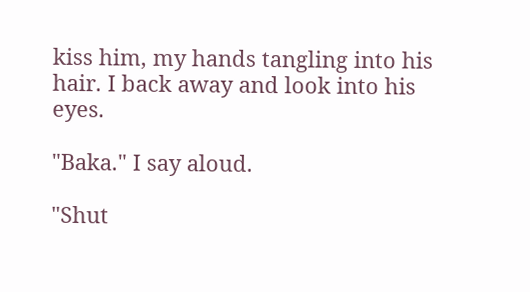kiss him, my hands tangling into his hair. I back away and look into his eyes.

"Baka." I say aloud.

"Shut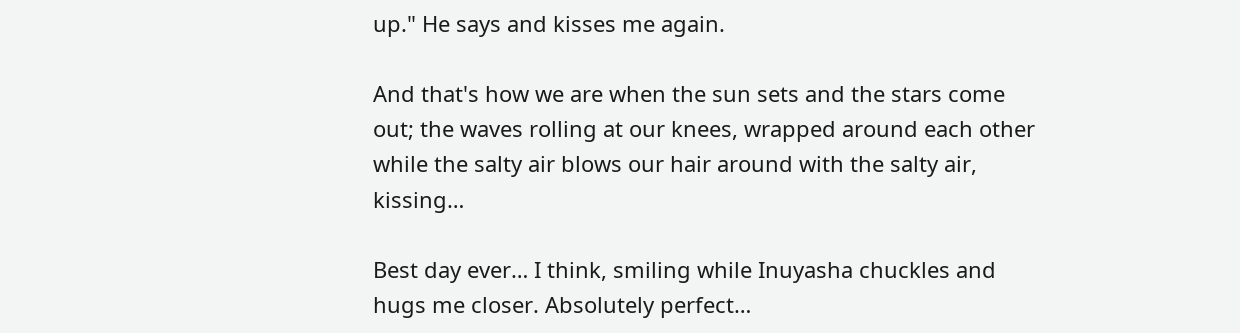up." He says and kisses me again.

And that's how we are when the sun sets and the stars come out; the waves rolling at our knees, wrapped around each other while the salty air blows our hair around with the salty air, kissing…

Best day ever… I think, smiling while Inuyasha chuckles and hugs me closer. Absolutely perfect…